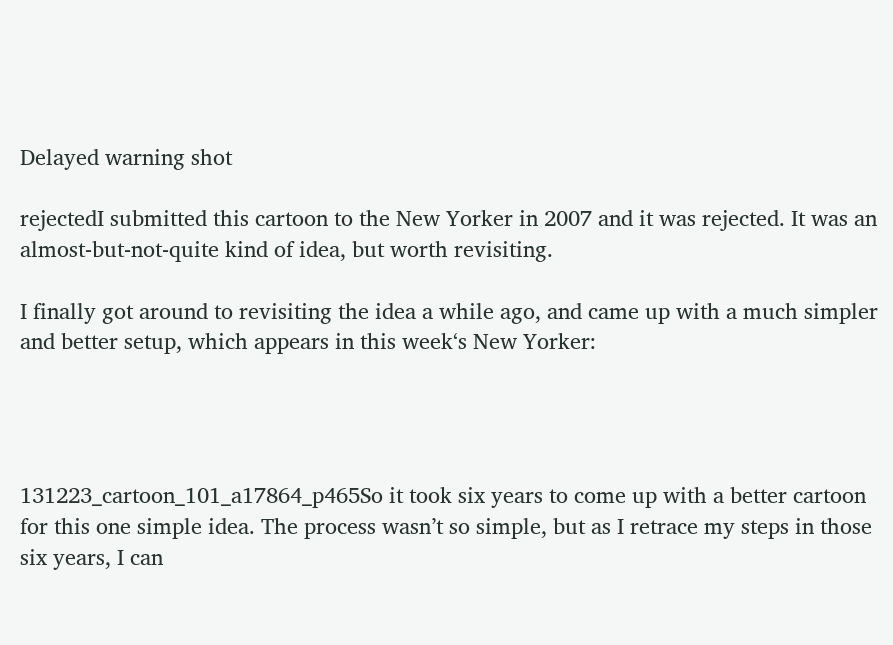Delayed warning shot

rejectedI submitted this cartoon to the New Yorker in 2007 and it was rejected. It was an almost-but-not-quite kind of idea, but worth revisiting.

I finally got around to revisiting the idea a while ago, and came up with a much simpler and better setup, which appears in this week‘s New Yorker:




131223_cartoon_101_a17864_p465So it took six years to come up with a better cartoon for this one simple idea. The process wasn’t so simple, but as I retrace my steps in those six years, I can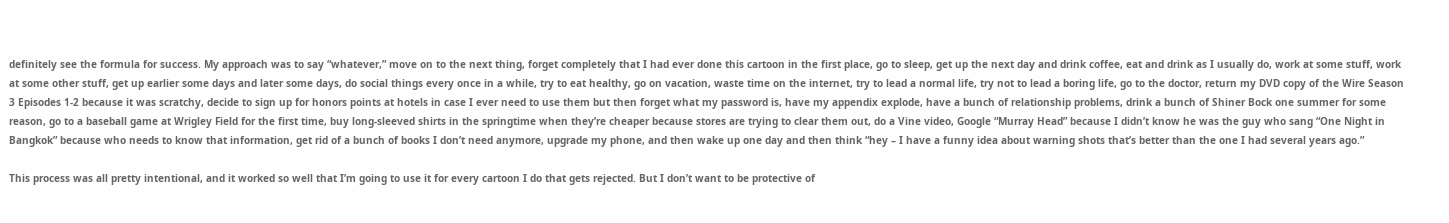definitely see the formula for success. My approach was to say “whatever,” move on to the next thing, forget completely that I had ever done this cartoon in the first place, go to sleep, get up the next day and drink coffee, eat and drink as I usually do, work at some stuff, work at some other stuff, get up earlier some days and later some days, do social things every once in a while, try to eat healthy, go on vacation, waste time on the internet, try to lead a normal life, try not to lead a boring life, go to the doctor, return my DVD copy of the Wire Season 3 Episodes 1-2 because it was scratchy, decide to sign up for honors points at hotels in case I ever need to use them but then forget what my password is, have my appendix explode, have a bunch of relationship problems, drink a bunch of Shiner Bock one summer for some reason, go to a baseball game at Wrigley Field for the first time, buy long-sleeved shirts in the springtime when they’re cheaper because stores are trying to clear them out, do a Vine video, Google “Murray Head” because I didn’t know he was the guy who sang “One Night in Bangkok” because who needs to know that information, get rid of a bunch of books I don’t need anymore, upgrade my phone, and then wake up one day and then think “hey – I have a funny idea about warning shots that’s better than the one I had several years ago.”

This process was all pretty intentional, and it worked so well that I’m going to use it for every cartoon I do that gets rejected. But I don’t want to be protective of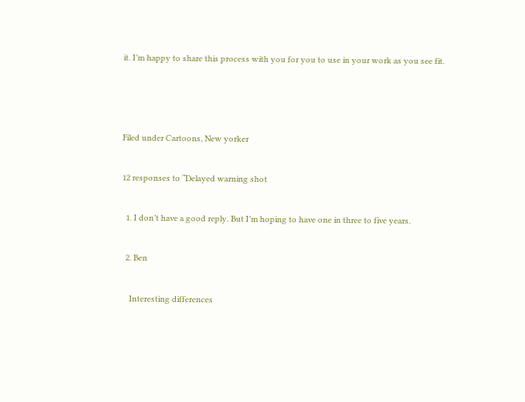it. I’m happy to share this process with you for you to use in your work as you see fit.



Filed under Cartoons, New yorker

12 responses to “Delayed warning shot

  1. I don’t have a good reply. But I’m hoping to have one in three to five years.

  2. Ben

    Interesting differences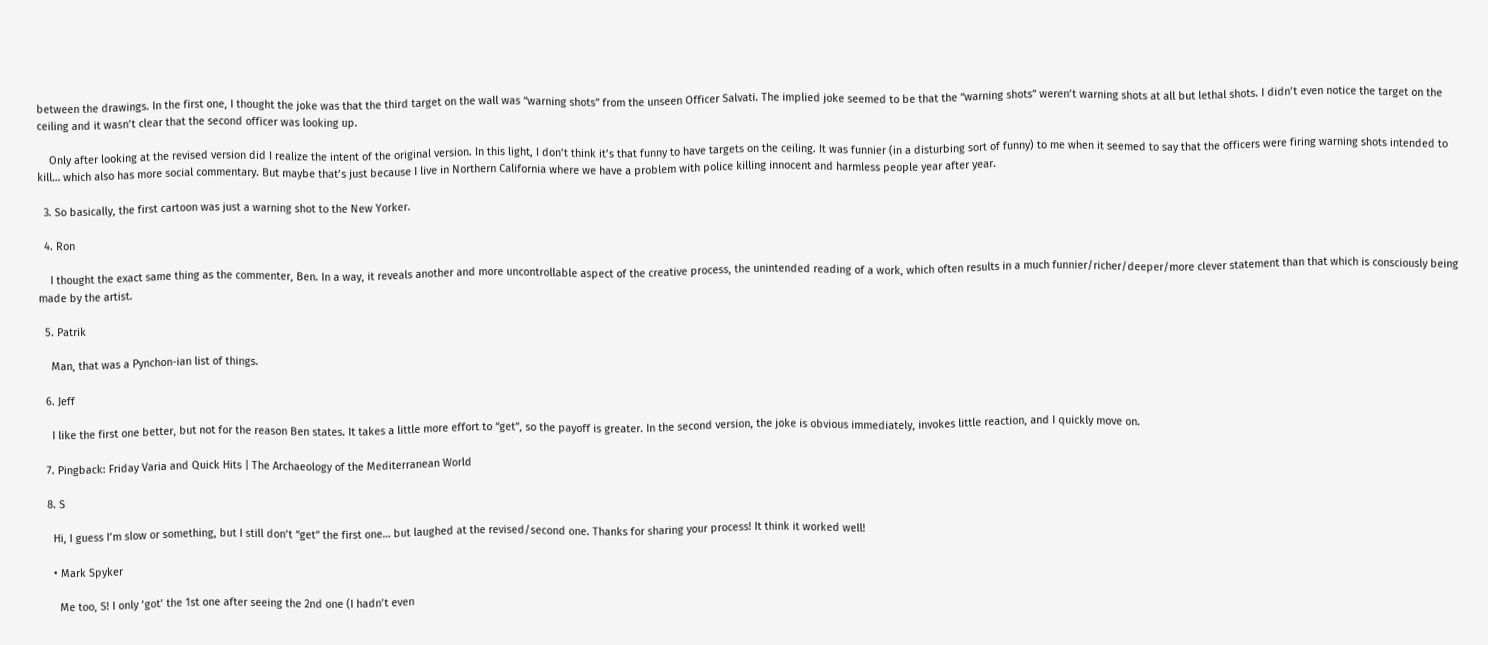between the drawings. In the first one, I thought the joke was that the third target on the wall was “warning shots” from the unseen Officer Salvati. The implied joke seemed to be that the “warning shots” weren’t warning shots at all but lethal shots. I didn’t even notice the target on the ceiling and it wasn’t clear that the second officer was looking up.

    Only after looking at the revised version did I realize the intent of the original version. In this light, I don’t think it’s that funny to have targets on the ceiling. It was funnier (in a disturbing sort of funny) to me when it seemed to say that the officers were firing warning shots intended to kill… which also has more social commentary. But maybe that’s just because I live in Northern California where we have a problem with police killing innocent and harmless people year after year.

  3. So basically, the first cartoon was just a warning shot to the New Yorker.

  4. Ron

    I thought the exact same thing as the commenter, Ben. In a way, it reveals another and more uncontrollable aspect of the creative process, the unintended reading of a work, which often results in a much funnier/richer/deeper/more clever statement than that which is consciously being made by the artist.

  5. Patrik

    Man, that was a Pynchon-ian list of things.

  6. Jeff

    I like the first one better, but not for the reason Ben states. It takes a little more effort to “get”, so the payoff is greater. In the second version, the joke is obvious immediately, invokes little reaction, and I quickly move on.

  7. Pingback: Friday Varia and Quick Hits | The Archaeology of the Mediterranean World

  8. S

    Hi, I guess I’m slow or something, but I still don’t “get” the first one… but laughed at the revised/second one. Thanks for sharing your process! It think it worked well!

    • Mark Spyker

      Me too, S! I only ‘got’ the 1st one after seeing the 2nd one (I hadn’t even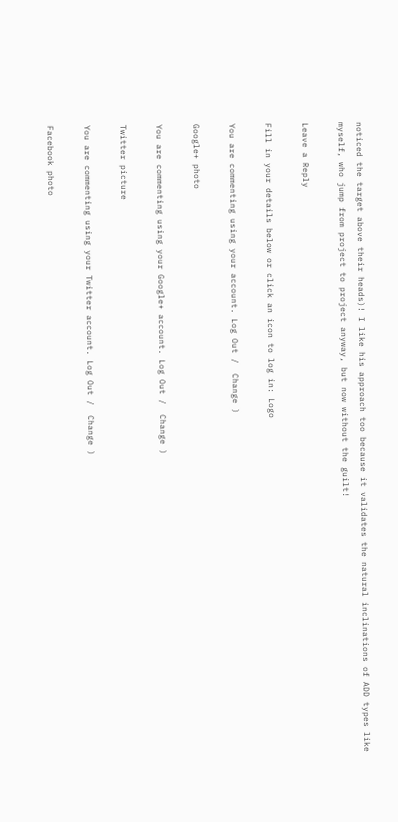noticed the target above their heads)! I like his approach too because it validates the natural inclinations of ADD types like myself, who jump from project to project anyway, but now without the guilt!

Leave a Reply

Fill in your details below or click an icon to log in: Logo

You are commenting using your account. Log Out /  Change )

Google+ photo

You are commenting using your Google+ account. Log Out /  Change )

Twitter picture

You are commenting using your Twitter account. Log Out /  Change )

Facebook photo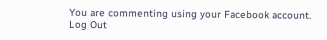You are commenting using your Facebook account. Log Out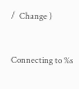/  Change )


Connecting to %s